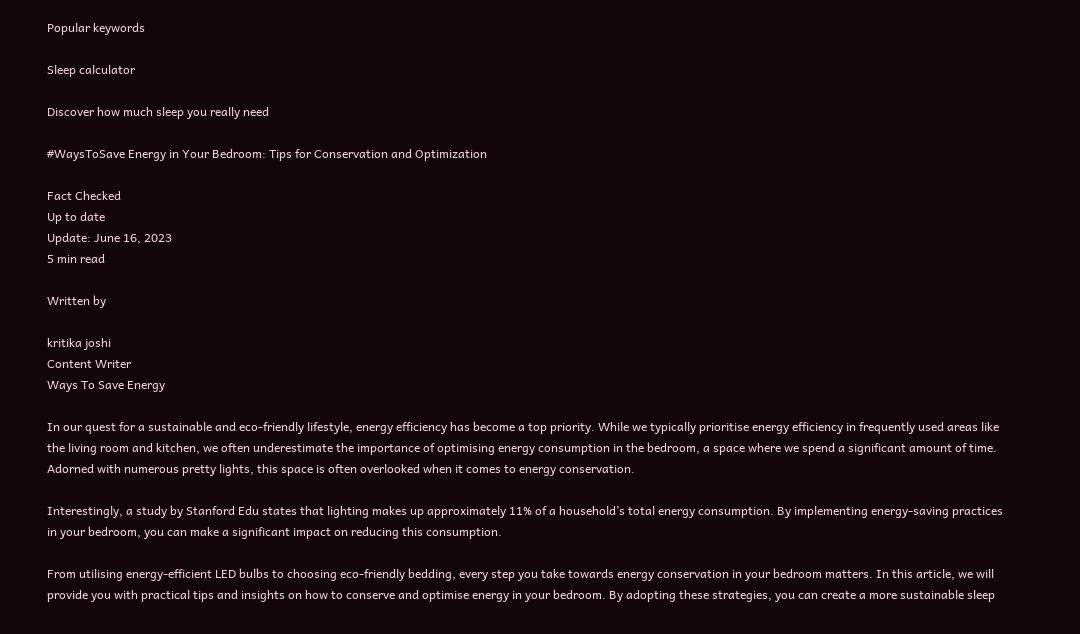Popular keywords

Sleep calculator

Discover how much sleep you really need

#WaysToSave Energy in Your Bedroom: Tips for Conservation and Optimization

Fact Checked
Up to date
Update: June 16, 2023
5 min read

Written by

kritika joshi
Content Writer
Ways To Save Energy

In our quest for a sustainable and eco-friendly lifestyle, energy efficiency has become a top priority. While we typically prioritise energy efficiency in frequently used areas like the living room and kitchen, we often underestimate the importance of optimising energy consumption in the bedroom, a space where we spend a significant amount of time. Adorned with numerous pretty lights, this space is often overlooked when it comes to energy conservation.

Interestingly, a study by Stanford Edu states that lighting makes up approximately 11% of a household’s total energy consumption. By implementing energy-saving practices in your bedroom, you can make a significant impact on reducing this consumption.

From utilising energy-efficient LED bulbs to choosing eco-friendly bedding, every step you take towards energy conservation in your bedroom matters. In this article, we will provide you with practical tips and insights on how to conserve and optimise energy in your bedroom. By adopting these strategies, you can create a more sustainable sleep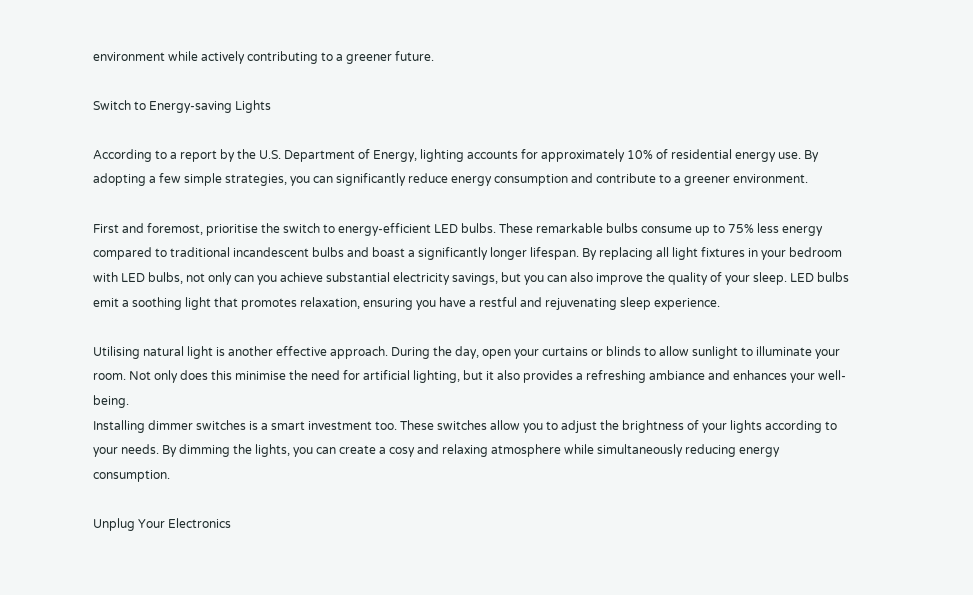environment while actively contributing to a greener future.

Switch to Energy-saving Lights

According to a report by the U.S. Department of Energy, lighting accounts for approximately 10% of residential energy use. By adopting a few simple strategies, you can significantly reduce energy consumption and contribute to a greener environment.

First and foremost, prioritise the switch to energy-efficient LED bulbs. These remarkable bulbs consume up to 75% less energy compared to traditional incandescent bulbs and boast a significantly longer lifespan. By replacing all light fixtures in your bedroom with LED bulbs, not only can you achieve substantial electricity savings, but you can also improve the quality of your sleep. LED bulbs emit a soothing light that promotes relaxation, ensuring you have a restful and rejuvenating sleep experience.

Utilising natural light is another effective approach. During the day, open your curtains or blinds to allow sunlight to illuminate your room. Not only does this minimise the need for artificial lighting, but it also provides a refreshing ambiance and enhances your well-being.
Installing dimmer switches is a smart investment too. These switches allow you to adjust the brightness of your lights according to your needs. By dimming the lights, you can create a cosy and relaxing atmosphere while simultaneously reducing energy consumption.

Unplug Your Electronics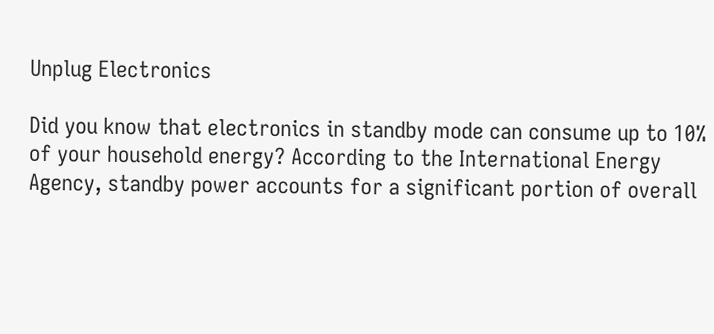Unplug Electronics

Did you know that electronics in standby mode can consume up to 10% of your household energy? According to the International Energy Agency, standby power accounts for a significant portion of overall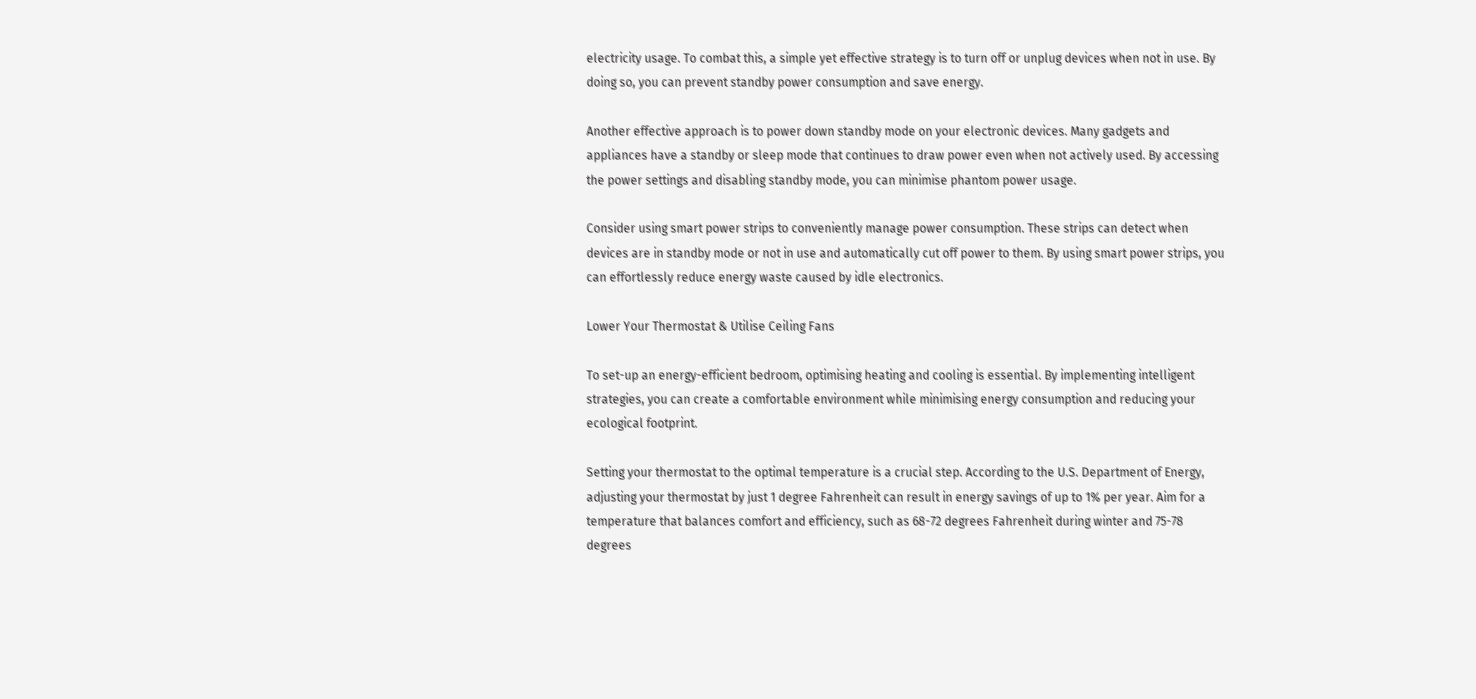electricity usage. To combat this, a simple yet effective strategy is to turn off or unplug devices when not in use. By doing so, you can prevent standby power consumption and save energy.

Another effective approach is to power down standby mode on your electronic devices. Many gadgets and appliances have a standby or sleep mode that continues to draw power even when not actively used. By accessing the power settings and disabling standby mode, you can minimise phantom power usage.

Consider using smart power strips to conveniently manage power consumption. These strips can detect when devices are in standby mode or not in use and automatically cut off power to them. By using smart power strips, you can effortlessly reduce energy waste caused by idle electronics.

Lower Your Thermostat & Utilise Ceiling Fans

To set-up an energy-efficient bedroom, optimising heating and cooling is essential. By implementing intelligent strategies, you can create a comfortable environment while minimising energy consumption and reducing your ecological footprint.

Setting your thermostat to the optimal temperature is a crucial step. According to the U.S. Department of Energy, adjusting your thermostat by just 1 degree Fahrenheit can result in energy savings of up to 1% per year. Aim for a temperature that balances comfort and efficiency, such as 68-72 degrees Fahrenheit during winter and 75-78 degrees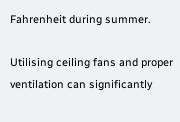Fahrenheit during summer.

Utilising ceiling fans and proper ventilation can significantly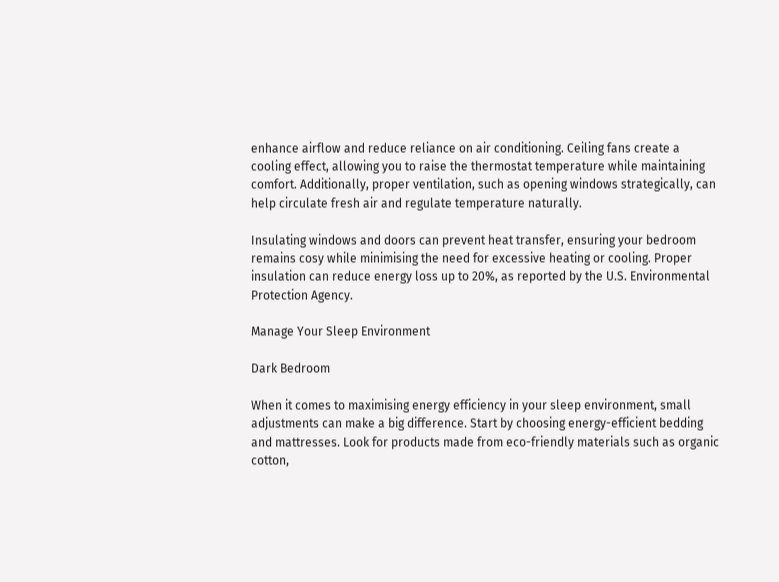enhance airflow and reduce reliance on air conditioning. Ceiling fans create a cooling effect, allowing you to raise the thermostat temperature while maintaining comfort. Additionally, proper ventilation, such as opening windows strategically, can help circulate fresh air and regulate temperature naturally.

Insulating windows and doors can prevent heat transfer, ensuring your bedroom remains cosy while minimising the need for excessive heating or cooling. Proper insulation can reduce energy loss up to 20%, as reported by the U.S. Environmental Protection Agency.

Manage Your Sleep Environment

Dark Bedroom

When it comes to maximising energy efficiency in your sleep environment, small adjustments can make a big difference. Start by choosing energy-efficient bedding and mattresses. Look for products made from eco-friendly materials such as organic cotton,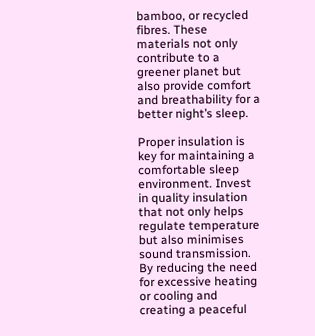bamboo, or recycled fibres. These materials not only contribute to a greener planet but also provide comfort and breathability for a better night’s sleep.

Proper insulation is key for maintaining a comfortable sleep environment. Invest in quality insulation that not only helps regulate temperature but also minimises sound transmission. By reducing the need for excessive heating or cooling and creating a peaceful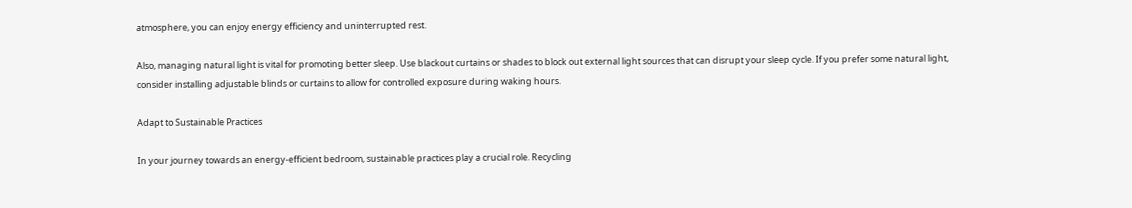atmosphere, you can enjoy energy efficiency and uninterrupted rest.

Also, managing natural light is vital for promoting better sleep. Use blackout curtains or shades to block out external light sources that can disrupt your sleep cycle. If you prefer some natural light, consider installing adjustable blinds or curtains to allow for controlled exposure during waking hours.

Adapt to Sustainable Practices

In your journey towards an energy-efficient bedroom, sustainable practices play a crucial role. Recycling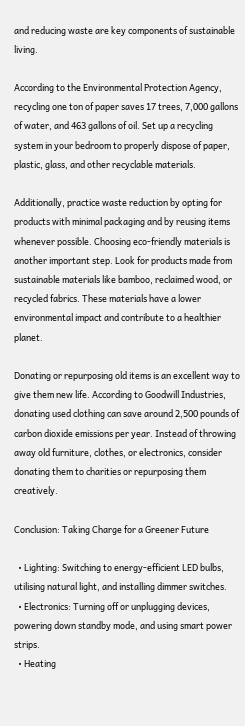and reducing waste are key components of sustainable living.

According to the Environmental Protection Agency, recycling one ton of paper saves 17 trees, 7,000 gallons of water, and 463 gallons of oil. Set up a recycling system in your bedroom to properly dispose of paper, plastic, glass, and other recyclable materials.

Additionally, practice waste reduction by opting for products with minimal packaging and by reusing items whenever possible. Choosing eco-friendly materials is another important step. Look for products made from sustainable materials like bamboo, reclaimed wood, or recycled fabrics. These materials have a lower environmental impact and contribute to a healthier planet.

Donating or repurposing old items is an excellent way to give them new life. According to Goodwill Industries, donating used clothing can save around 2,500 pounds of carbon dioxide emissions per year. Instead of throwing away old furniture, clothes, or electronics, consider donating them to charities or repurposing them creatively.

Conclusion: Taking Charge for a Greener Future

  • Lighting: Switching to energy-efficient LED bulbs, utilising natural light, and installing dimmer switches.
  • Electronics: Turning off or unplugging devices, powering down standby mode, and using smart power strips.
  • Heating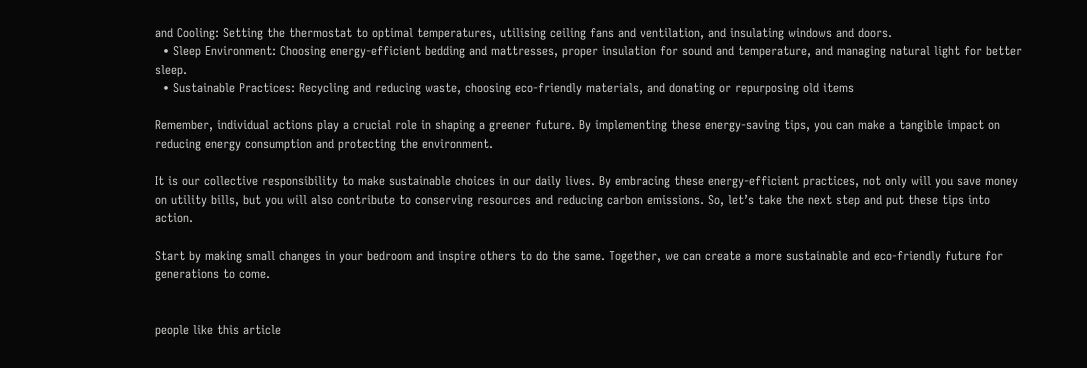and Cooling: Setting the thermostat to optimal temperatures, utilising ceiling fans and ventilation, and insulating windows and doors.
  • Sleep Environment: Choosing energy-efficient bedding and mattresses, proper insulation for sound and temperature, and managing natural light for better sleep.
  • Sustainable Practices: Recycling and reducing waste, choosing eco-friendly materials, and donating or repurposing old items

Remember, individual actions play a crucial role in shaping a greener future. By implementing these energy-saving tips, you can make a tangible impact on reducing energy consumption and protecting the environment.

It is our collective responsibility to make sustainable choices in our daily lives. By embracing these energy-efficient practices, not only will you save money on utility bills, but you will also contribute to conserving resources and reducing carbon emissions. So, let’s take the next step and put these tips into action.

Start by making small changes in your bedroom and inspire others to do the same. Together, we can create a more sustainable and eco-friendly future for generations to come.


people like this article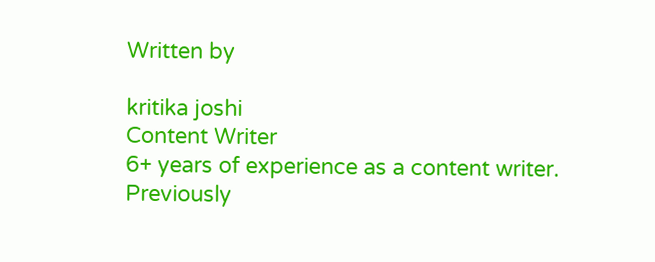Written by

kritika joshi
Content Writer
6+ years of experience as a content writer. Previously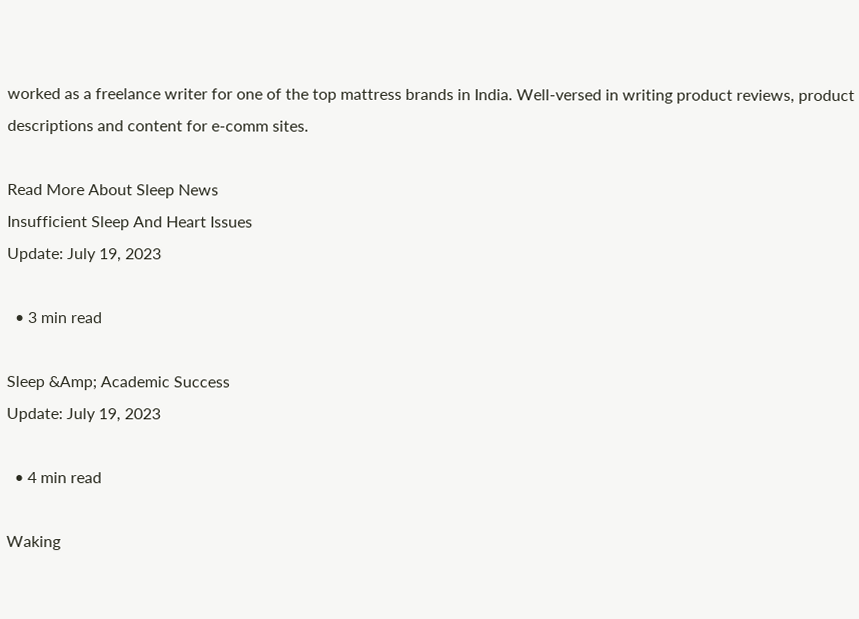worked as a freelance writer for one of the top mattress brands in India. Well-versed in writing product reviews, product descriptions and content for e-comm sites.

Read More About Sleep News
Insufficient Sleep And Heart Issues
Update: July 19, 2023

  • 3 min read

Sleep &Amp; Academic Success
Update: July 19, 2023

  • 4 min read

Waking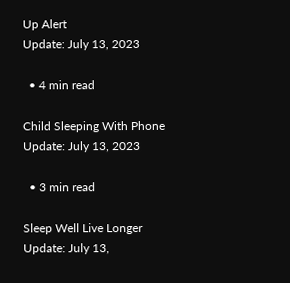Up Alert
Update: July 13, 2023

  • 4 min read

Child Sleeping With Phone
Update: July 13, 2023

  • 3 min read

Sleep Well Live Longer
Update: July 13,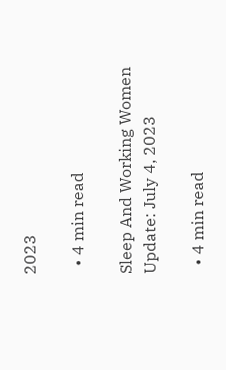2023

  • 4 min read

Sleep And Working Women
Update: July 4, 2023

  • 4 min read